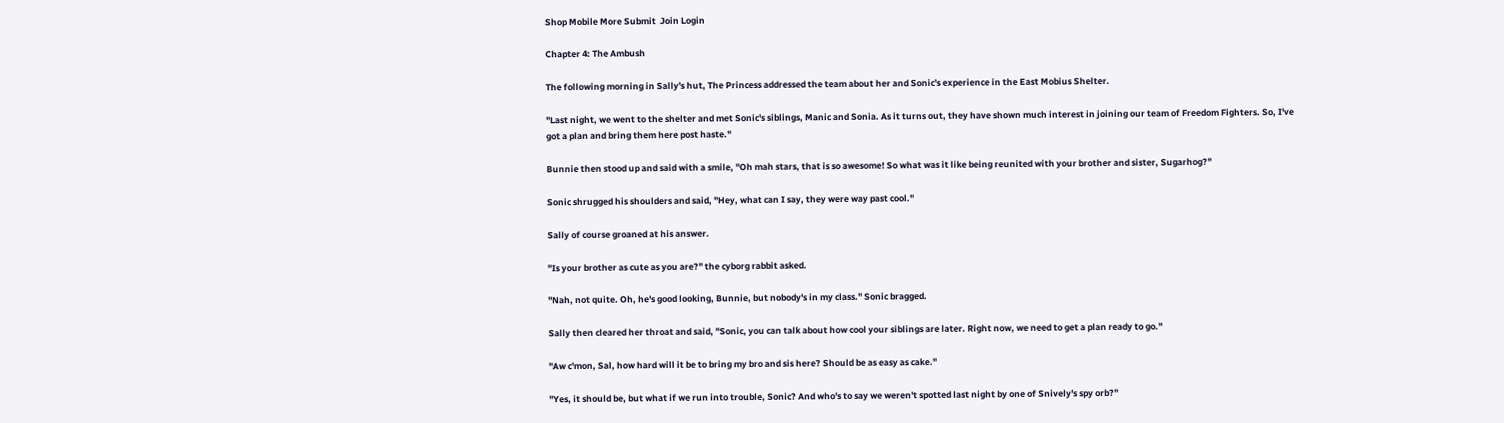Shop Mobile More Submit  Join Login

Chapter 4: The Ambush

The following morning in Sally's hut, The Princess addressed the team about her and Sonic's experience in the East Mobius Shelter.

"Last night, we went to the shelter and met Sonic's siblings, Manic and Sonia. As it turns out, they have shown much interest in joining our team of Freedom Fighters. So, I've got a plan and bring them here post haste."

Bunnie then stood up and said with a smile, "Oh mah stars, that is so awesome! So what was it like being reunited with your brother and sister, Sugarhog?"

Sonic shrugged his shoulders and said, "Hey, what can I say, they were way past cool."

Sally of course groaned at his answer.

"Is your brother as cute as you are?" the cyborg rabbit asked.

"Nah, not quite. Oh, he's good looking, Bunnie, but nobody's in my class." Sonic bragged.

Sally then cleared her throat and said, "Sonic, you can talk about how cool your siblings are later. Right now, we need to get a plan ready to go."

"Aw c'mon, Sal, how hard will it be to bring my bro and sis here? Should be as easy as cake."

"Yes, it should be, but what if we run into trouble, Sonic? And who's to say we weren't spotted last night by one of Snively's spy orb?"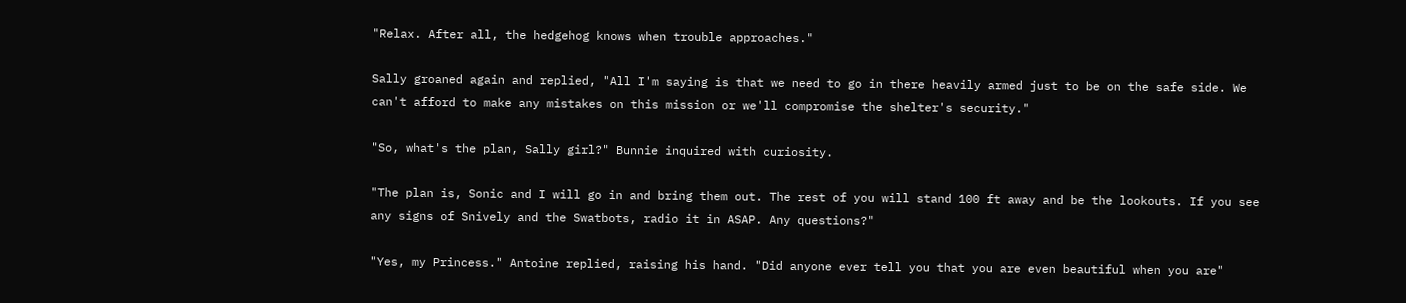"Relax. After all, the hedgehog knows when trouble approaches."

Sally groaned again and replied, "All I'm saying is that we need to go in there heavily armed just to be on the safe side. We can't afford to make any mistakes on this mission or we'll compromise the shelter's security."

"So, what's the plan, Sally girl?" Bunnie inquired with curiosity.

"The plan is, Sonic and I will go in and bring them out. The rest of you will stand 100 ft away and be the lookouts. If you see any signs of Snively and the Swatbots, radio it in ASAP. Any questions?"

"Yes, my Princess." Antoine replied, raising his hand. "Did anyone ever tell you that you are even beautiful when you are"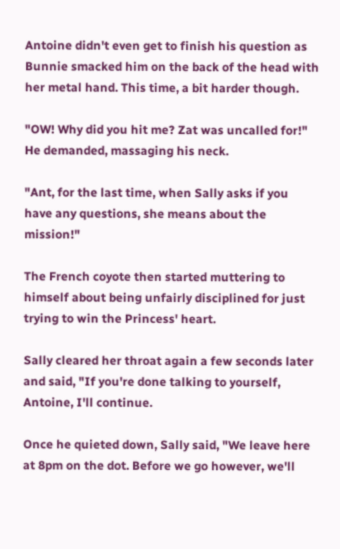Antoine didn't even get to finish his question as Bunnie smacked him on the back of the head with her metal hand. This time, a bit harder though.

"OW! Why did you hit me? Zat was uncalled for!" He demanded, massaging his neck.

"Ant, for the last time, when Sally asks if you have any questions, she means about the mission!"

The French coyote then started muttering to himself about being unfairly disciplined for just trying to win the Princess' heart.

Sally cleared her throat again a few seconds later and said, "If you're done talking to yourself, Antoine, I'll continue.

Once he quieted down, Sally said, "We leave here at 8pm on the dot. Before we go however, we'll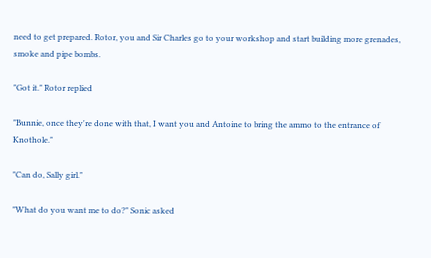need to get prepared. Rotor, you and Sir Charles go to your workshop and start building more grenades, smoke and pipe bombs.

"Got it." Rotor replied

"Bunnie, once they're done with that, I want you and Antoine to bring the ammo to the entrance of Knothole."

"Can do, Sally girl."

"What do you want me to do?" Sonic asked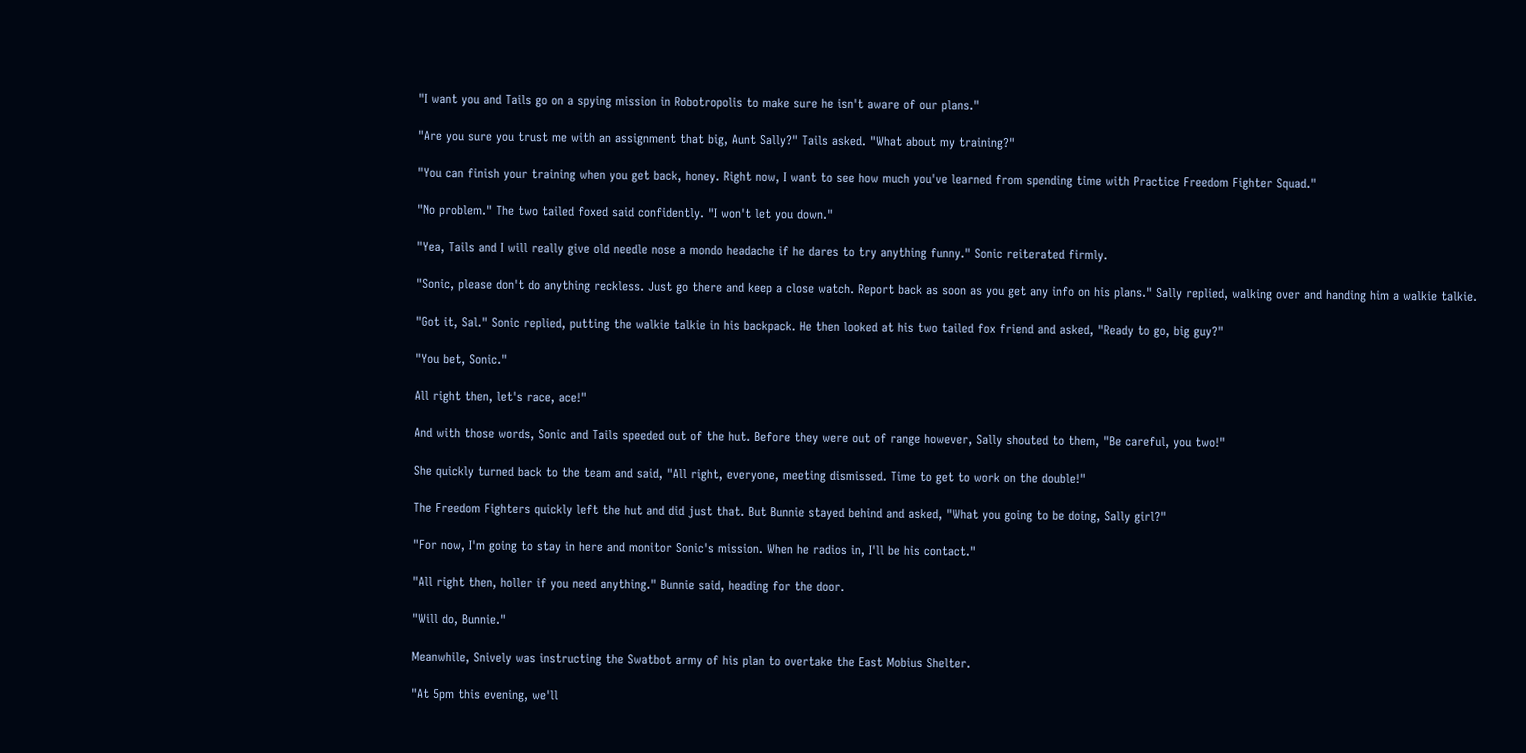"I want you and Tails go on a spying mission in Robotropolis to make sure he isn't aware of our plans."

"Are you sure you trust me with an assignment that big, Aunt Sally?" Tails asked. "What about my training?"

"You can finish your training when you get back, honey. Right now, I want to see how much you've learned from spending time with Practice Freedom Fighter Squad."

"No problem." The two tailed foxed said confidently. "I won't let you down."

"Yea, Tails and I will really give old needle nose a mondo headache if he dares to try anything funny." Sonic reiterated firmly.

"Sonic, please don't do anything reckless. Just go there and keep a close watch. Report back as soon as you get any info on his plans." Sally replied, walking over and handing him a walkie talkie.

"Got it, Sal." Sonic replied, putting the walkie talkie in his backpack. He then looked at his two tailed fox friend and asked, "Ready to go, big guy?"

"You bet, Sonic."

All right then, let's race, ace!"

And with those words, Sonic and Tails speeded out of the hut. Before they were out of range however, Sally shouted to them, "Be careful, you two!"

She quickly turned back to the team and said, "All right, everyone, meeting dismissed. Time to get to work on the double!"

The Freedom Fighters quickly left the hut and did just that. But Bunnie stayed behind and asked, "What you going to be doing, Sally girl?"

"For now, I'm going to stay in here and monitor Sonic's mission. When he radios in, I'll be his contact."

"All right then, holler if you need anything." Bunnie said, heading for the door.

"Will do, Bunnie."

Meanwhile, Snively was instructing the Swatbot army of his plan to overtake the East Mobius Shelter.

"At 5pm this evening, we'll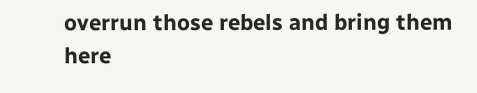overrun those rebels and bring them here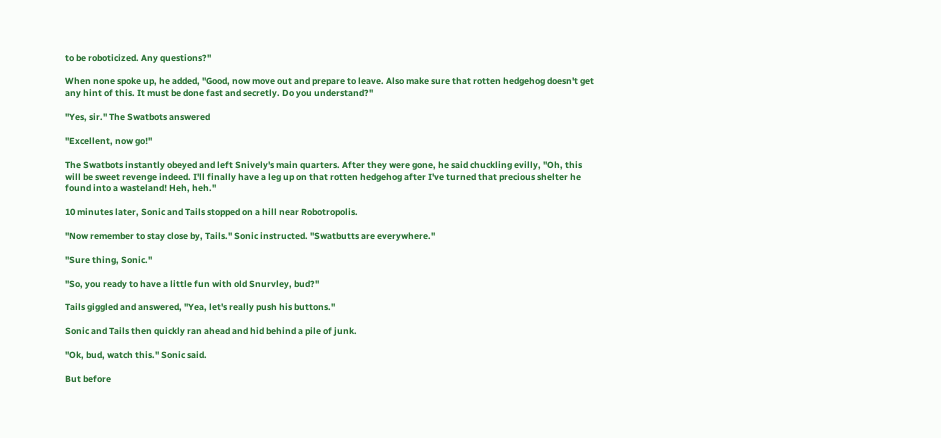to be roboticized. Any questions?"

When none spoke up, he added, "Good, now move out and prepare to leave. Also make sure that rotten hedgehog doesn't get any hint of this. It must be done fast and secretly. Do you understand?"

"Yes, sir." The Swatbots answered

"Excellent, now go!"

The Swatbots instantly obeyed and left Snively's main quarters. After they were gone, he said chuckling evilly, "Oh, this will be sweet revenge indeed. I'll finally have a leg up on that rotten hedgehog after I've turned that precious shelter he found into a wasteland! Heh, heh."

10 minutes later, Sonic and Tails stopped on a hill near Robotropolis.

"Now remember to stay close by, Tails." Sonic instructed. "Swatbutts are everywhere."

"Sure thing, Sonic."

"So, you ready to have a little fun with old Snurvley, bud?"

Tails giggled and answered, "Yea, let's really push his buttons."

Sonic and Tails then quickly ran ahead and hid behind a pile of junk.

"Ok, bud, watch this." Sonic said.

But before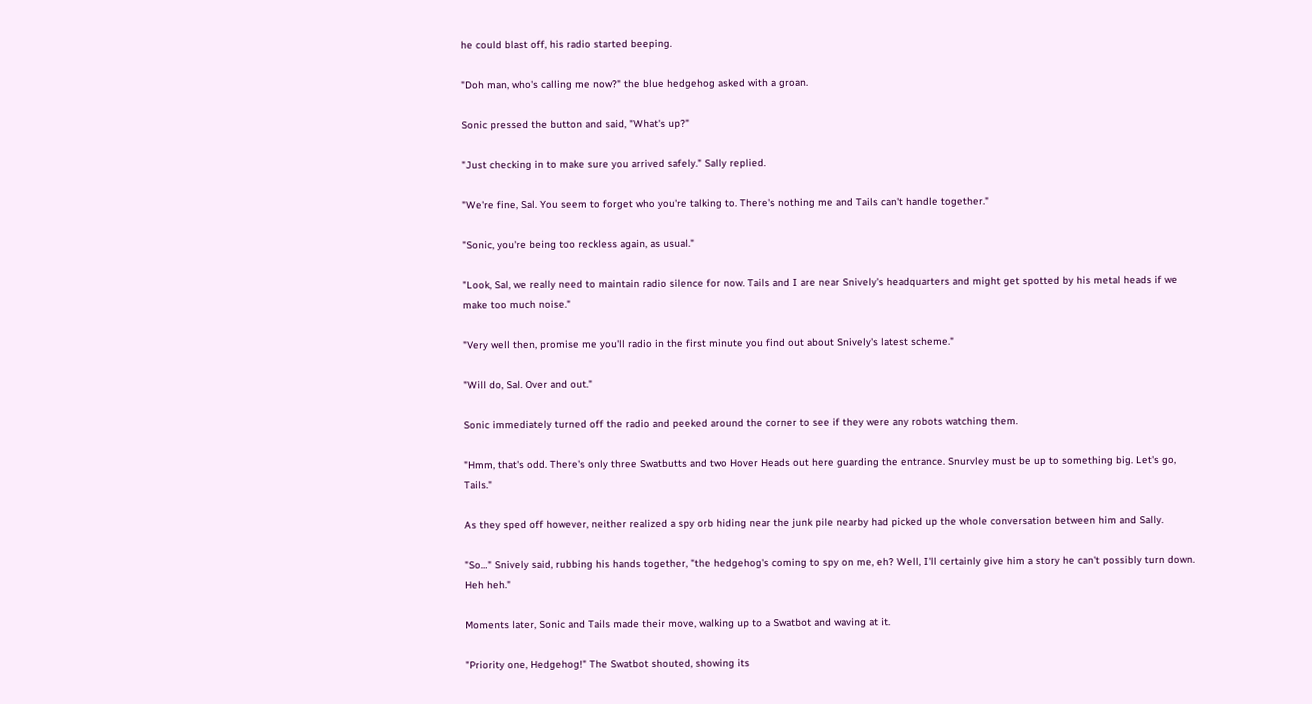he could blast off, his radio started beeping.

"Doh man, who's calling me now?" the blue hedgehog asked with a groan.

Sonic pressed the button and said, "What's up?"

"Just checking in to make sure you arrived safely." Sally replied.

"We're fine, Sal. You seem to forget who you're talking to. There's nothing me and Tails can't handle together."

"Sonic, you're being too reckless again, as usual."

"Look, Sal, we really need to maintain radio silence for now. Tails and I are near Snively's headquarters and might get spotted by his metal heads if we make too much noise."

"Very well then, promise me you'll radio in the first minute you find out about Snively's latest scheme."

"Will do, Sal. Over and out."

Sonic immediately turned off the radio and peeked around the corner to see if they were any robots watching them.

"Hmm, that's odd. There's only three Swatbutts and two Hover Heads out here guarding the entrance. Snurvley must be up to something big. Let's go, Tails."

As they sped off however, neither realized a spy orb hiding near the junk pile nearby had picked up the whole conversation between him and Sally.

"So…" Snively said, rubbing his hands together, "the hedgehog's coming to spy on me, eh? Well, I'll certainly give him a story he can't possibly turn down. Heh heh."

Moments later, Sonic and Tails made their move, walking up to a Swatbot and waving at it.

"Priority one, Hedgehog!" The Swatbot shouted, showing its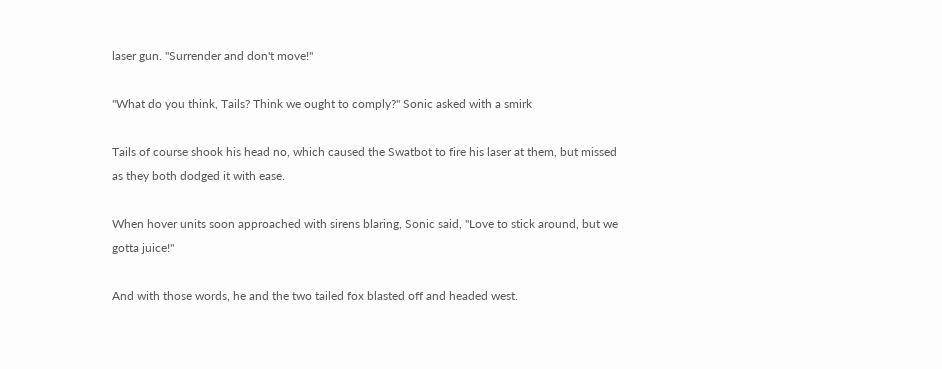laser gun. "Surrender and don't move!"

"What do you think, Tails? Think we ought to comply?" Sonic asked with a smirk

Tails of course shook his head no, which caused the Swatbot to fire his laser at them, but missed as they both dodged it with ease.

When hover units soon approached with sirens blaring, Sonic said, "Love to stick around, but we gotta juice!"

And with those words, he and the two tailed fox blasted off and headed west.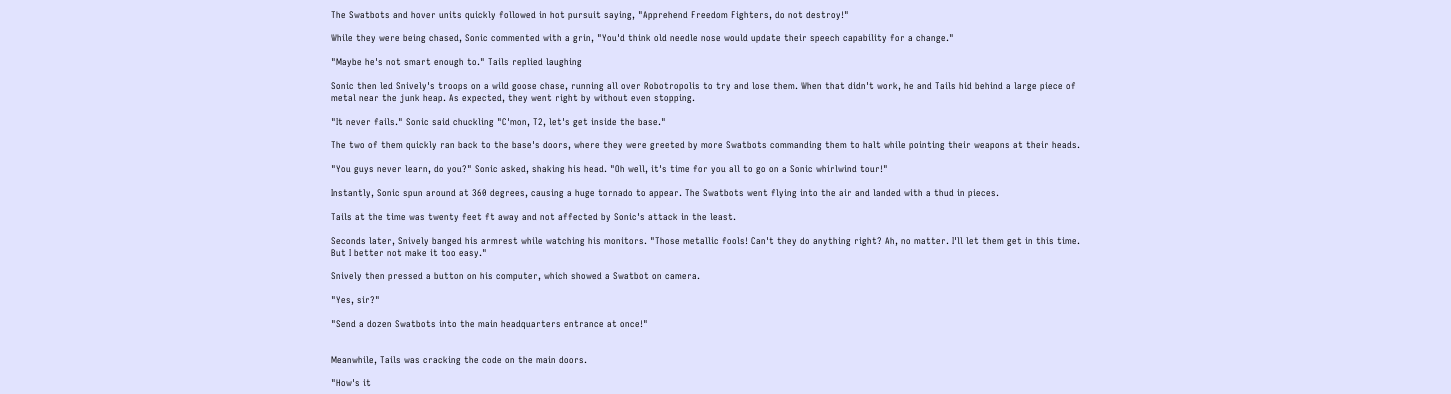The Swatbots and hover units quickly followed in hot pursuit saying, "Apprehend Freedom Fighters, do not destroy!"

While they were being chased, Sonic commented with a grin, "You'd think old needle nose would update their speech capability for a change."

"Maybe he's not smart enough to." Tails replied laughing

Sonic then led Snively's troops on a wild goose chase, running all over Robotropolis to try and lose them. When that didn't work, he and Tails hid behind a large piece of metal near the junk heap. As expected, they went right by without even stopping.

"It never fails." Sonic said chuckling "C'mon, T2, let's get inside the base."

The two of them quickly ran back to the base's doors, where they were greeted by more Swatbots commanding them to halt while pointing their weapons at their heads.

"You guys never learn, do you?" Sonic asked, shaking his head. "Oh well, it's time for you all to go on a Sonic whirlwind tour!"

Instantly, Sonic spun around at 360 degrees, causing a huge tornado to appear. The Swatbots went flying into the air and landed with a thud in pieces.

Tails at the time was twenty feet ft away and not affected by Sonic's attack in the least.

Seconds later, Snively banged his armrest while watching his monitors. "Those metallic fools! Can't they do anything right? Ah, no matter. I'll let them get in this time. But I better not make it too easy."

Snively then pressed a button on his computer, which showed a Swatbot on camera.

"Yes, sir?"

"Send a dozen Swatbots into the main headquarters entrance at once!"


Meanwhile, Tails was cracking the code on the main doors.

"How's it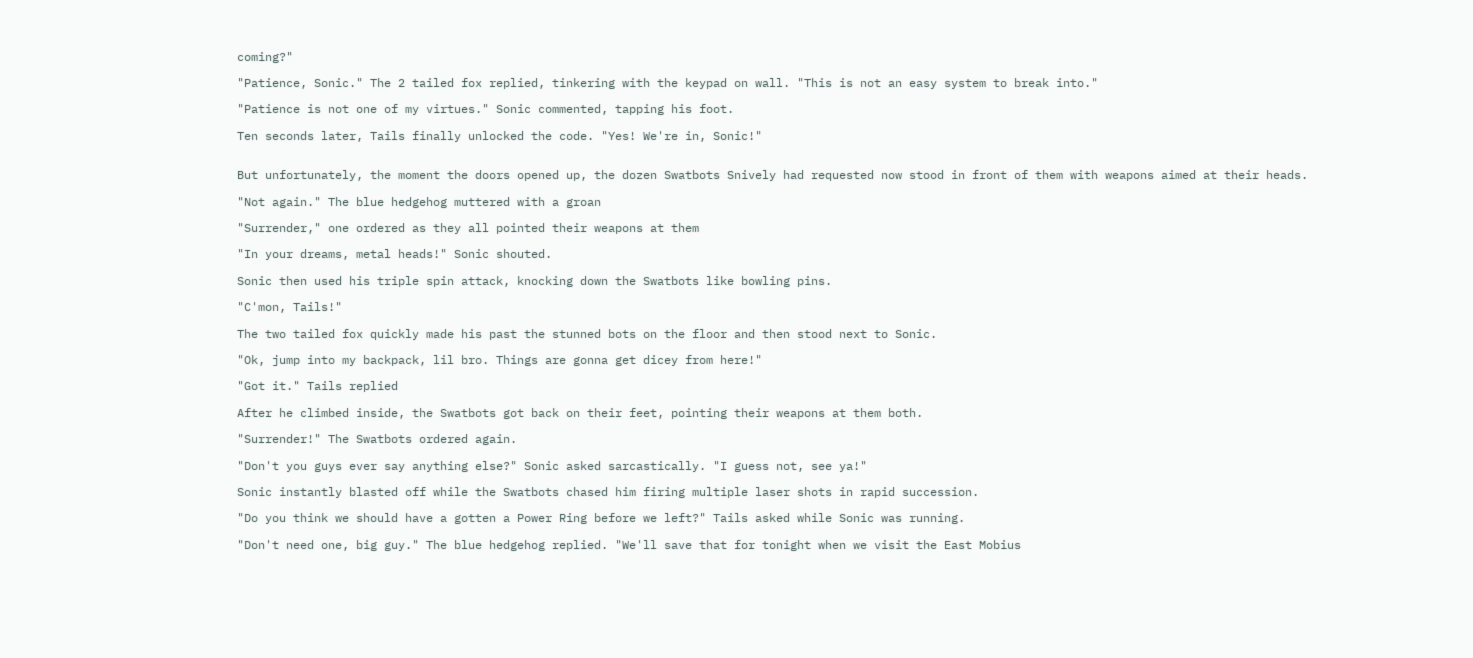coming?"

"Patience, Sonic." The 2 tailed fox replied, tinkering with the keypad on wall. "This is not an easy system to break into."

"Patience is not one of my virtues." Sonic commented, tapping his foot.

Ten seconds later, Tails finally unlocked the code. "Yes! We're in, Sonic!"


But unfortunately, the moment the doors opened up, the dozen Swatbots Snively had requested now stood in front of them with weapons aimed at their heads.

"Not again." The blue hedgehog muttered with a groan

"Surrender," one ordered as they all pointed their weapons at them

"In your dreams, metal heads!" Sonic shouted.

Sonic then used his triple spin attack, knocking down the Swatbots like bowling pins.

"C'mon, Tails!"

The two tailed fox quickly made his past the stunned bots on the floor and then stood next to Sonic.

"Ok, jump into my backpack, lil bro. Things are gonna get dicey from here!"

"Got it." Tails replied

After he climbed inside, the Swatbots got back on their feet, pointing their weapons at them both.

"Surrender!" The Swatbots ordered again.

"Don't you guys ever say anything else?" Sonic asked sarcastically. "I guess not, see ya!"

Sonic instantly blasted off while the Swatbots chased him firing multiple laser shots in rapid succession.

"Do you think we should have a gotten a Power Ring before we left?" Tails asked while Sonic was running.

"Don't need one, big guy." The blue hedgehog replied. "We'll save that for tonight when we visit the East Mobius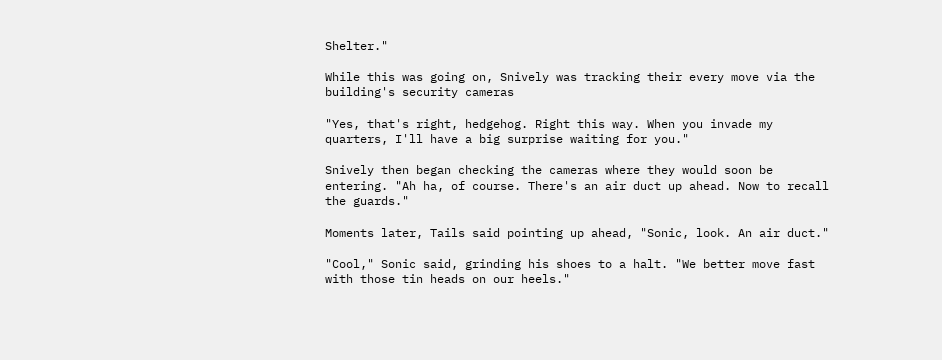Shelter."

While this was going on, Snively was tracking their every move via the building's security cameras

"Yes, that's right, hedgehog. Right this way. When you invade my quarters, I'll have a big surprise waiting for you."

Snively then began checking the cameras where they would soon be entering. "Ah ha, of course. There's an air duct up ahead. Now to recall the guards."

Moments later, Tails said pointing up ahead, "Sonic, look. An air duct."

"Cool," Sonic said, grinding his shoes to a halt. "We better move fast with those tin heads on our heels."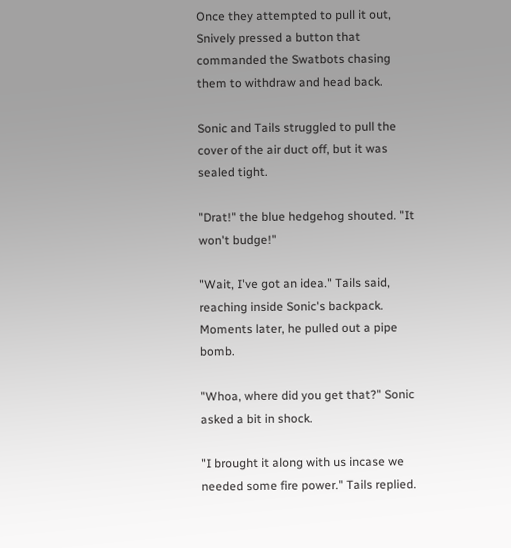Once they attempted to pull it out, Snively pressed a button that commanded the Swatbots chasing them to withdraw and head back.

Sonic and Tails struggled to pull the cover of the air duct off, but it was sealed tight.

"Drat!" the blue hedgehog shouted. "It won't budge!"

"Wait, I've got an idea." Tails said, reaching inside Sonic's backpack. Moments later, he pulled out a pipe bomb.

"Whoa, where did you get that?" Sonic asked a bit in shock.

"I brought it along with us incase we needed some fire power." Tails replied.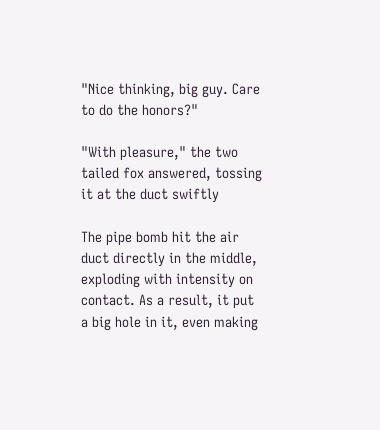"Nice thinking, big guy. Care to do the honors?"

"With pleasure," the two tailed fox answered, tossing it at the duct swiftly

The pipe bomb hit the air duct directly in the middle, exploding with intensity on contact. As a result, it put a big hole in it, even making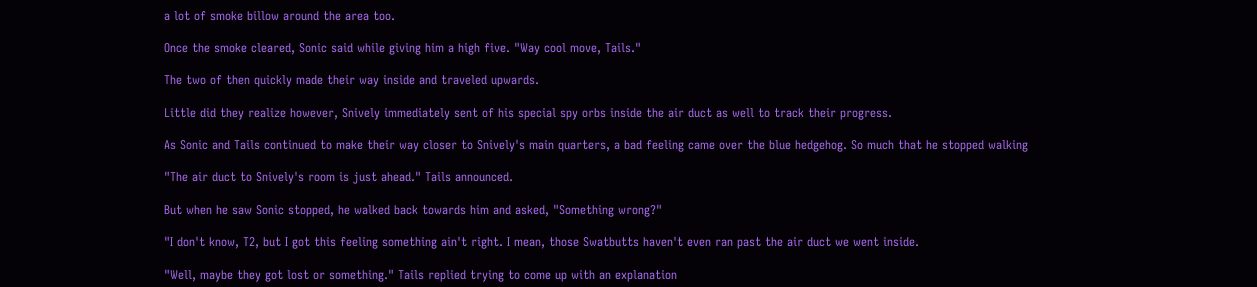a lot of smoke billow around the area too.

Once the smoke cleared, Sonic said while giving him a high five. "Way cool move, Tails."

The two of then quickly made their way inside and traveled upwards.

Little did they realize however, Snively immediately sent of his special spy orbs inside the air duct as well to track their progress.

As Sonic and Tails continued to make their way closer to Snively's main quarters, a bad feeling came over the blue hedgehog. So much that he stopped walking

"The air duct to Snively's room is just ahead." Tails announced.

But when he saw Sonic stopped, he walked back towards him and asked, "Something wrong?"

"I don't know, T2, but I got this feeling something ain't right. I mean, those Swatbutts haven't even ran past the air duct we went inside.

"Well, maybe they got lost or something." Tails replied trying to come up with an explanation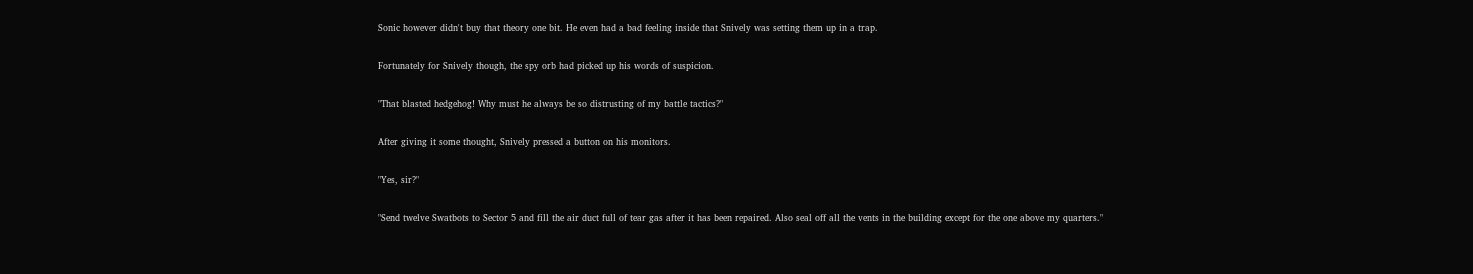Sonic however didn't buy that theory one bit. He even had a bad feeling inside that Snively was setting them up in a trap.

Fortunately for Snively though, the spy orb had picked up his words of suspicion.

"That blasted hedgehog! Why must he always be so distrusting of my battle tactics?"

After giving it some thought, Snively pressed a button on his monitors.

"Yes, sir?"

"Send twelve Swatbots to Sector 5 and fill the air duct full of tear gas after it has been repaired. Also seal off all the vents in the building except for the one above my quarters."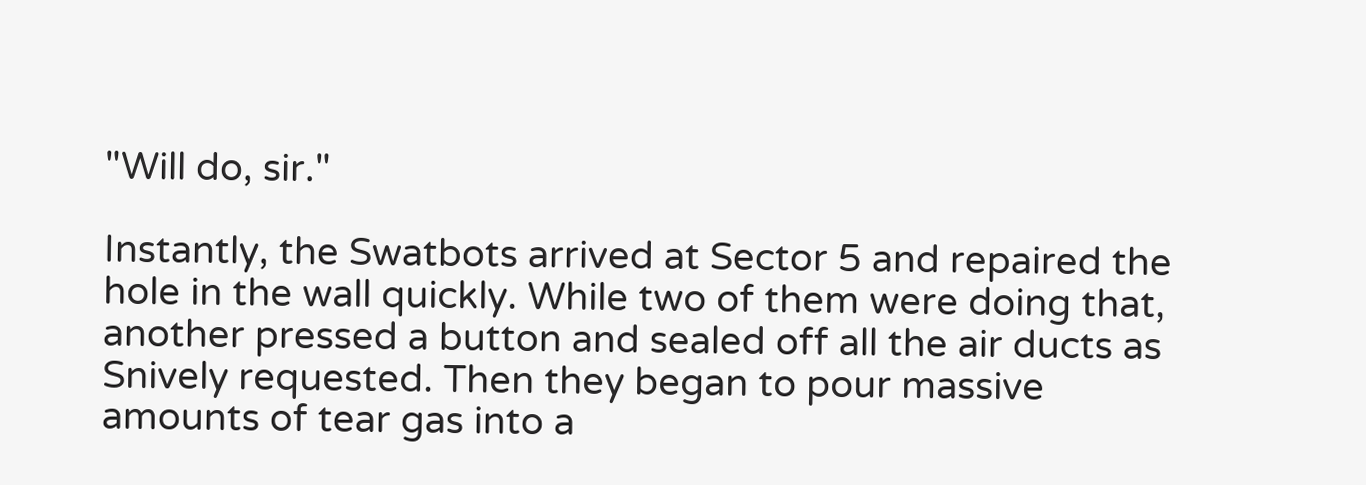"Will do, sir."

Instantly, the Swatbots arrived at Sector 5 and repaired the hole in the wall quickly. While two of them were doing that, another pressed a button and sealed off all the air ducts as Snively requested. Then they began to pour massive amounts of tear gas into a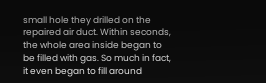small hole they drilled on the repaired air duct. Within seconds, the whole area inside began to be filled with gas. So much in fact, it even began to fill around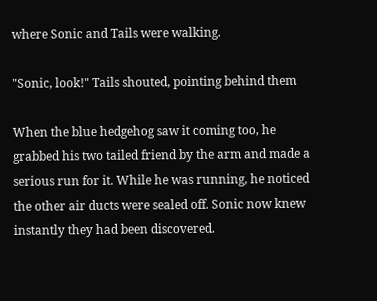where Sonic and Tails were walking.

"Sonic, look!" Tails shouted, pointing behind them

When the blue hedgehog saw it coming too, he grabbed his two tailed friend by the arm and made a serious run for it. While he was running, he noticed the other air ducts were sealed off. Sonic now knew instantly they had been discovered.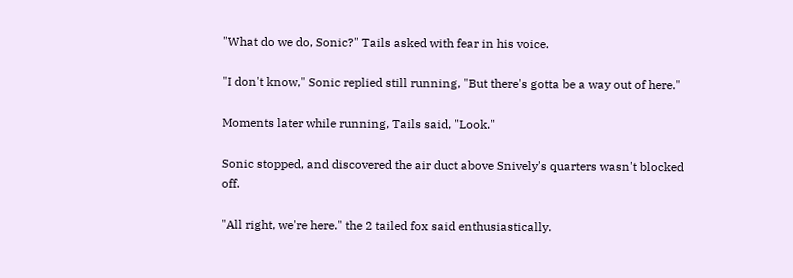"What do we do, Sonic?" Tails asked with fear in his voice.

"I don't know," Sonic replied still running, "But there's gotta be a way out of here."

Moments later while running, Tails said, "Look."

Sonic stopped, and discovered the air duct above Snively's quarters wasn't blocked off.

"All right, we're here." the 2 tailed fox said enthusiastically.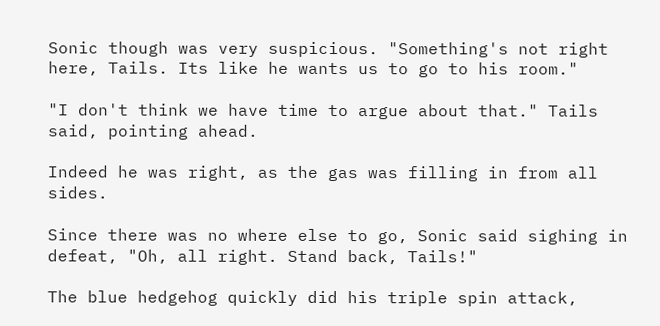Sonic though was very suspicious. "Something's not right here, Tails. Its like he wants us to go to his room."

"I don't think we have time to argue about that." Tails said, pointing ahead.

Indeed he was right, as the gas was filling in from all sides.

Since there was no where else to go, Sonic said sighing in defeat, "Oh, all right. Stand back, Tails!"

The blue hedgehog quickly did his triple spin attack,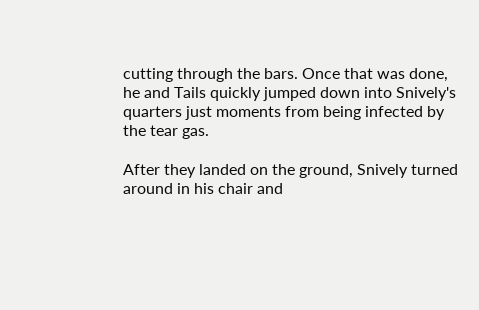cutting through the bars. Once that was done, he and Tails quickly jumped down into Snively's quarters just moments from being infected by the tear gas.

After they landed on the ground, Snively turned around in his chair and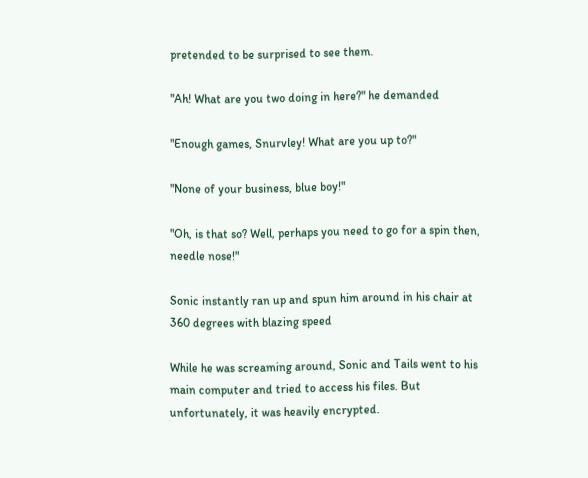pretended to be surprised to see them.

"Ah! What are you two doing in here?" he demanded

"Enough games, Snurvley! What are you up to?"

"None of your business, blue boy!"

"Oh, is that so? Well, perhaps you need to go for a spin then, needle nose!"

Sonic instantly ran up and spun him around in his chair at 360 degrees with blazing speed

While he was screaming around, Sonic and Tails went to his main computer and tried to access his files. But unfortunately, it was heavily encrypted.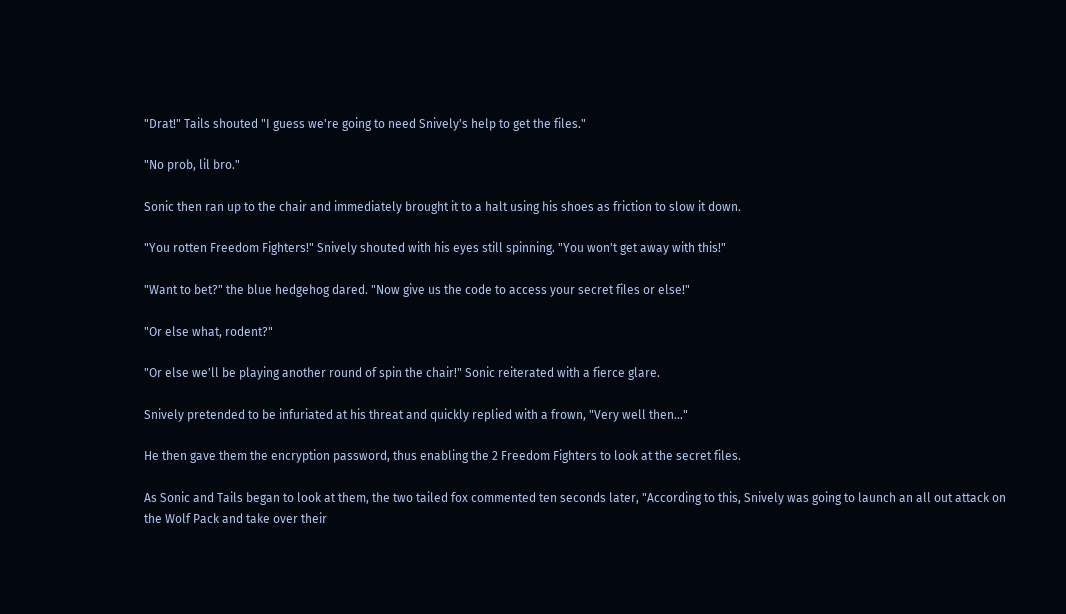"Drat!" Tails shouted "I guess we're going to need Snively's help to get the files."

"No prob, lil bro."

Sonic then ran up to the chair and immediately brought it to a halt using his shoes as friction to slow it down.

"You rotten Freedom Fighters!" Snively shouted with his eyes still spinning. "You won't get away with this!"

"Want to bet?" the blue hedgehog dared. "Now give us the code to access your secret files or else!"

"Or else what, rodent?"

"Or else we'll be playing another round of spin the chair!" Sonic reiterated with a fierce glare.

Snively pretended to be infuriated at his threat and quickly replied with a frown, "Very well then…"

He then gave them the encryption password, thus enabling the 2 Freedom Fighters to look at the secret files.

As Sonic and Tails began to look at them, the two tailed fox commented ten seconds later, "According to this, Snively was going to launch an all out attack on the Wolf Pack and take over their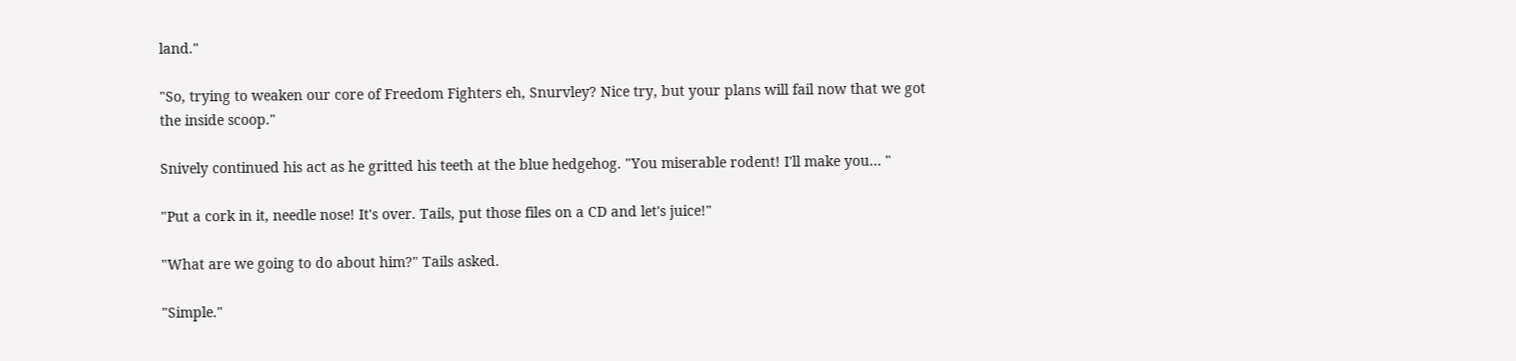land."

"So, trying to weaken our core of Freedom Fighters eh, Snurvley? Nice try, but your plans will fail now that we got the inside scoop."

Snively continued his act as he gritted his teeth at the blue hedgehog. "You miserable rodent! I'll make you… "

"Put a cork in it, needle nose! It's over. Tails, put those files on a CD and let's juice!"

"What are we going to do about him?" Tails asked.

"Simple."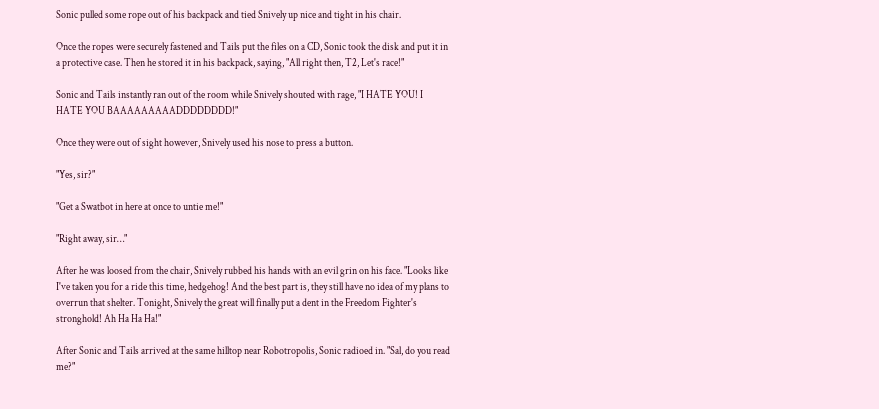Sonic pulled some rope out of his backpack and tied Snively up nice and tight in his chair.

Once the ropes were securely fastened and Tails put the files on a CD, Sonic took the disk and put it in a protective case. Then he stored it in his backpack, saying, "All right then, T2, Let's race!"

Sonic and Tails instantly ran out of the room while Snively shouted with rage, "I HATE YOU! I HATE YOU BAAAAAAAAADDDDDDDD!"

Once they were out of sight however, Snively used his nose to press a button.

"Yes, sir?"

"Get a Swatbot in here at once to untie me!"

"Right away, sir…"

After he was loosed from the chair, Snively rubbed his hands with an evil grin on his face. "Looks like I've taken you for a ride this time, hedgehog! And the best part is, they still have no idea of my plans to overrun that shelter. Tonight, Snively the great will finally put a dent in the Freedom Fighter's stronghold! Ah Ha Ha Ha!"

After Sonic and Tails arrived at the same hilltop near Robotropolis, Sonic radioed in. "Sal, do you read me?"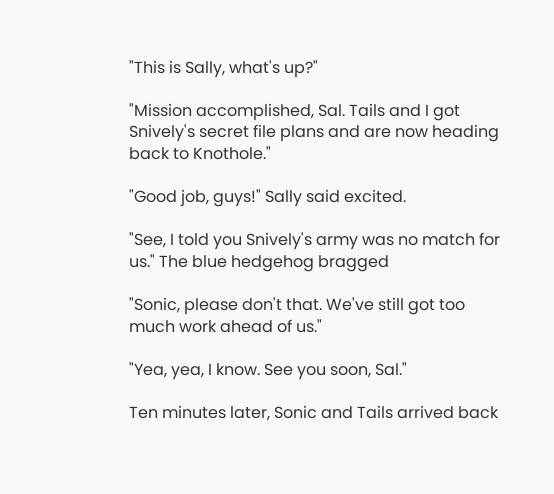"This is Sally, what's up?"

"Mission accomplished, Sal. Tails and I got Snively's secret file plans and are now heading back to Knothole."

"Good job, guys!" Sally said excited.

"See, I told you Snively's army was no match for us." The blue hedgehog bragged

"Sonic, please don't that. We've still got too much work ahead of us."

"Yea, yea, I know. See you soon, Sal."

Ten minutes later, Sonic and Tails arrived back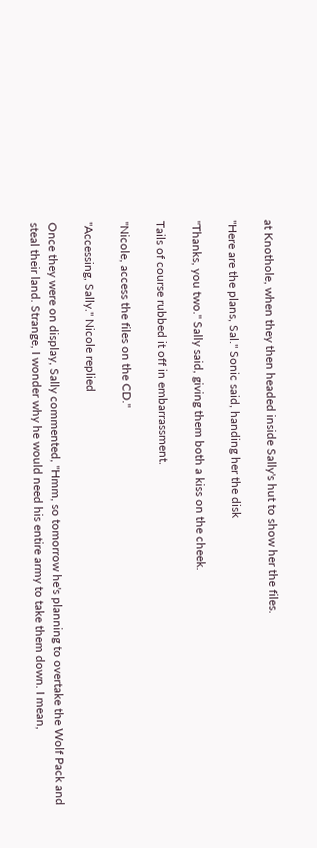at Knothole, when they then headed inside Sally's hut to show her the files.

"Here are the plans, Sal." Sonic said, handing her the disk

"Thanks, you two." Sally said, giving them both a kiss on the cheek.

Tails of course rubbed it off in embarrassment.

"Nicole, access the files on the CD."

"Accessing, Sally." Nicole replied

Once they were on display, Sally commented, "Hmm, so tomorrow he's planning to overtake the Wolf Pack and steal their land. Strange, I wonder why he would need his entire army to take them down. I mean,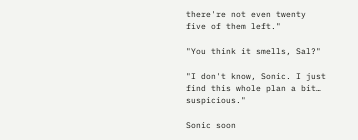there're not even twenty five of them left."

"You think it smells, Sal?"

"I don't know, Sonic. I just find this whole plan a bit… suspicious."

Sonic soon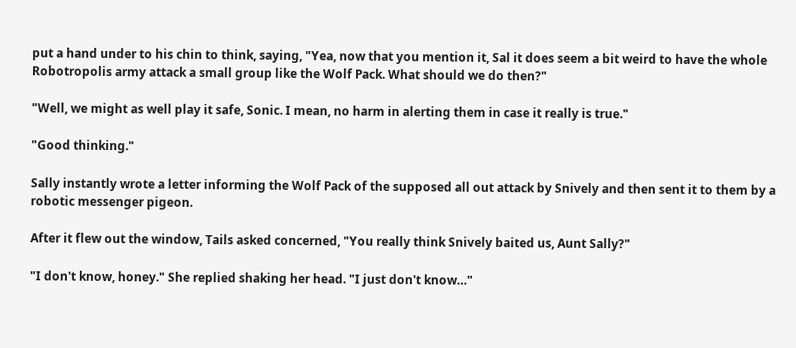put a hand under to his chin to think, saying, "Yea, now that you mention it, Sal it does seem a bit weird to have the whole Robotropolis army attack a small group like the Wolf Pack. What should we do then?"

"Well, we might as well play it safe, Sonic. I mean, no harm in alerting them in case it really is true."

"Good thinking."

Sally instantly wrote a letter informing the Wolf Pack of the supposed all out attack by Snively and then sent it to them by a robotic messenger pigeon.

After it flew out the window, Tails asked concerned, "You really think Snively baited us, Aunt Sally?"

"I don't know, honey." She replied shaking her head. "I just don't know…"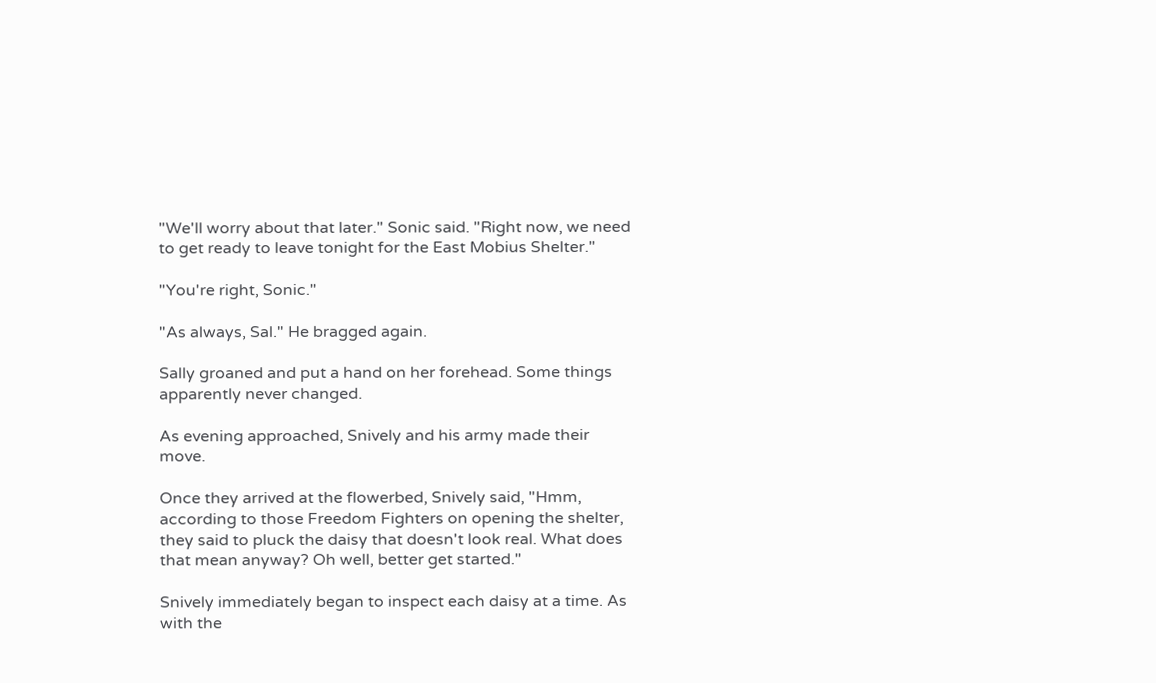"We'll worry about that later." Sonic said. "Right now, we need to get ready to leave tonight for the East Mobius Shelter."

"You're right, Sonic."

"As always, Sal." He bragged again.

Sally groaned and put a hand on her forehead. Some things apparently never changed.

As evening approached, Snively and his army made their move.

Once they arrived at the flowerbed, Snively said, "Hmm, according to those Freedom Fighters on opening the shelter, they said to pluck the daisy that doesn't look real. What does that mean anyway? Oh well, better get started."

Snively immediately began to inspect each daisy at a time. As with the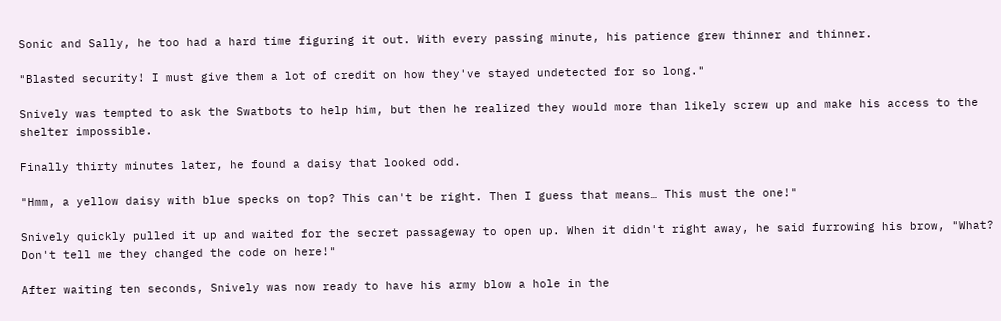Sonic and Sally, he too had a hard time figuring it out. With every passing minute, his patience grew thinner and thinner.

"Blasted security! I must give them a lot of credit on how they've stayed undetected for so long."

Snively was tempted to ask the Swatbots to help him, but then he realized they would more than likely screw up and make his access to the shelter impossible.

Finally thirty minutes later, he found a daisy that looked odd.

"Hmm, a yellow daisy with blue specks on top? This can't be right. Then I guess that means… This must the one!"

Snively quickly pulled it up and waited for the secret passageway to open up. When it didn't right away, he said furrowing his brow, "What? Don't tell me they changed the code on here!"

After waiting ten seconds, Snively was now ready to have his army blow a hole in the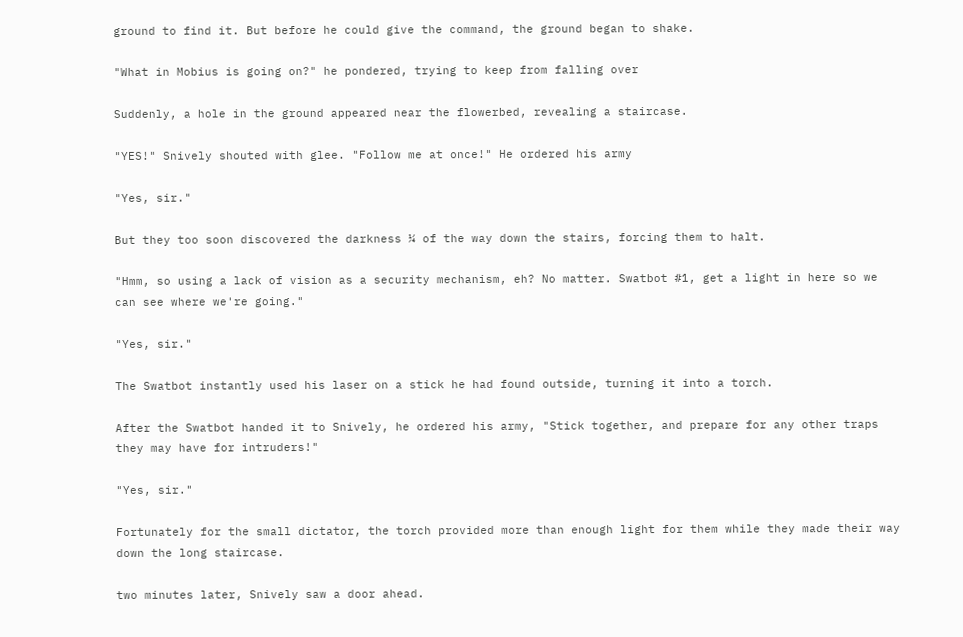ground to find it. But before he could give the command, the ground began to shake.

"What in Mobius is going on?" he pondered, trying to keep from falling over

Suddenly, a hole in the ground appeared near the flowerbed, revealing a staircase.

"YES!" Snively shouted with glee. "Follow me at once!" He ordered his army

"Yes, sir."

But they too soon discovered the darkness ¼ of the way down the stairs, forcing them to halt.

"Hmm, so using a lack of vision as a security mechanism, eh? No matter. Swatbot #1, get a light in here so we can see where we're going."

"Yes, sir."

The Swatbot instantly used his laser on a stick he had found outside, turning it into a torch.

After the Swatbot handed it to Snively, he ordered his army, "Stick together, and prepare for any other traps they may have for intruders!"

"Yes, sir."

Fortunately for the small dictator, the torch provided more than enough light for them while they made their way down the long staircase.

two minutes later, Snively saw a door ahead.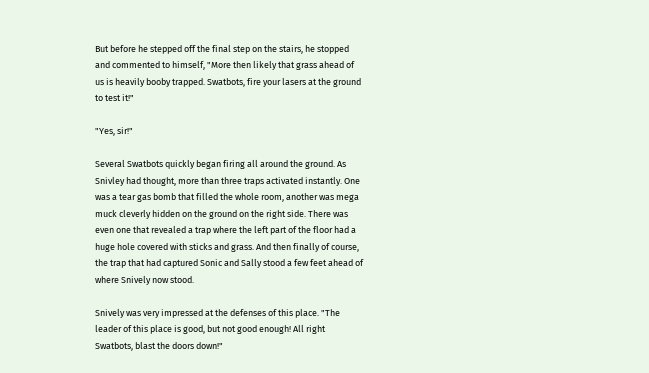But before he stepped off the final step on the stairs, he stopped and commented to himself, "More then likely that grass ahead of us is heavily booby trapped. Swatbots, fire your lasers at the ground to test it!"

"Yes, sir!"

Several Swatbots quickly began firing all around the ground. As Snivley had thought, more than three traps activated instantly. One was a tear gas bomb that filled the whole room, another was mega muck cleverly hidden on the ground on the right side. There was even one that revealed a trap where the left part of the floor had a huge hole covered with sticks and grass. And then finally of course, the trap that had captured Sonic and Sally stood a few feet ahead of where Snively now stood.

Snively was very impressed at the defenses of this place. "The leader of this place is good, but not good enough! All right Swatbots, blast the doors down!"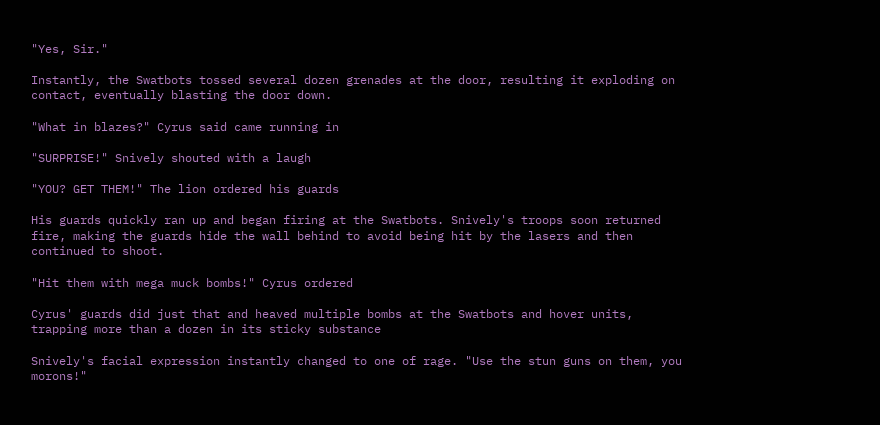"Yes, Sir."

Instantly, the Swatbots tossed several dozen grenades at the door, resulting it exploding on contact, eventually blasting the door down.

"What in blazes?" Cyrus said came running in

"SURPRISE!" Snively shouted with a laugh

"YOU? GET THEM!" The lion ordered his guards

His guards quickly ran up and began firing at the Swatbots. Snively's troops soon returned fire, making the guards hide the wall behind to avoid being hit by the lasers and then continued to shoot.

"Hit them with mega muck bombs!" Cyrus ordered

Cyrus' guards did just that and heaved multiple bombs at the Swatbots and hover units, trapping more than a dozen in its sticky substance

Snively's facial expression instantly changed to one of rage. "Use the stun guns on them, you morons!"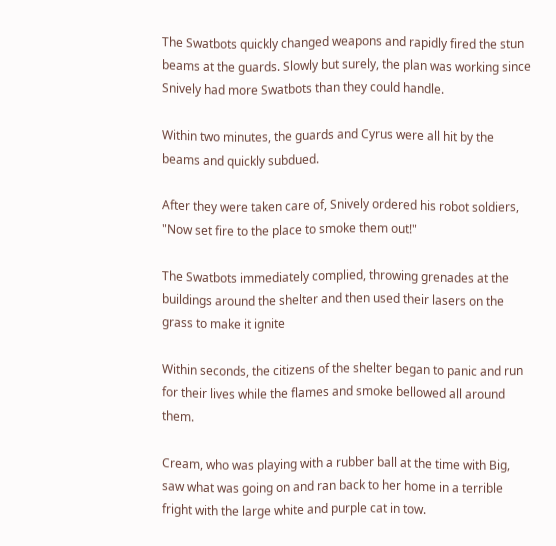The Swatbots quickly changed weapons and rapidly fired the stun beams at the guards. Slowly but surely, the plan was working since Snively had more Swatbots than they could handle.

Within two minutes, the guards and Cyrus were all hit by the beams and quickly subdued.

After they were taken care of, Snively ordered his robot soldiers, "Now set fire to the place to smoke them out!"

The Swatbots immediately complied, throwing grenades at the buildings around the shelter and then used their lasers on the grass to make it ignite

Within seconds, the citizens of the shelter began to panic and run for their lives while the flames and smoke bellowed all around them.

Cream, who was playing with a rubber ball at the time with Big, saw what was going on and ran back to her home in a terrible fright with the large white and purple cat in tow.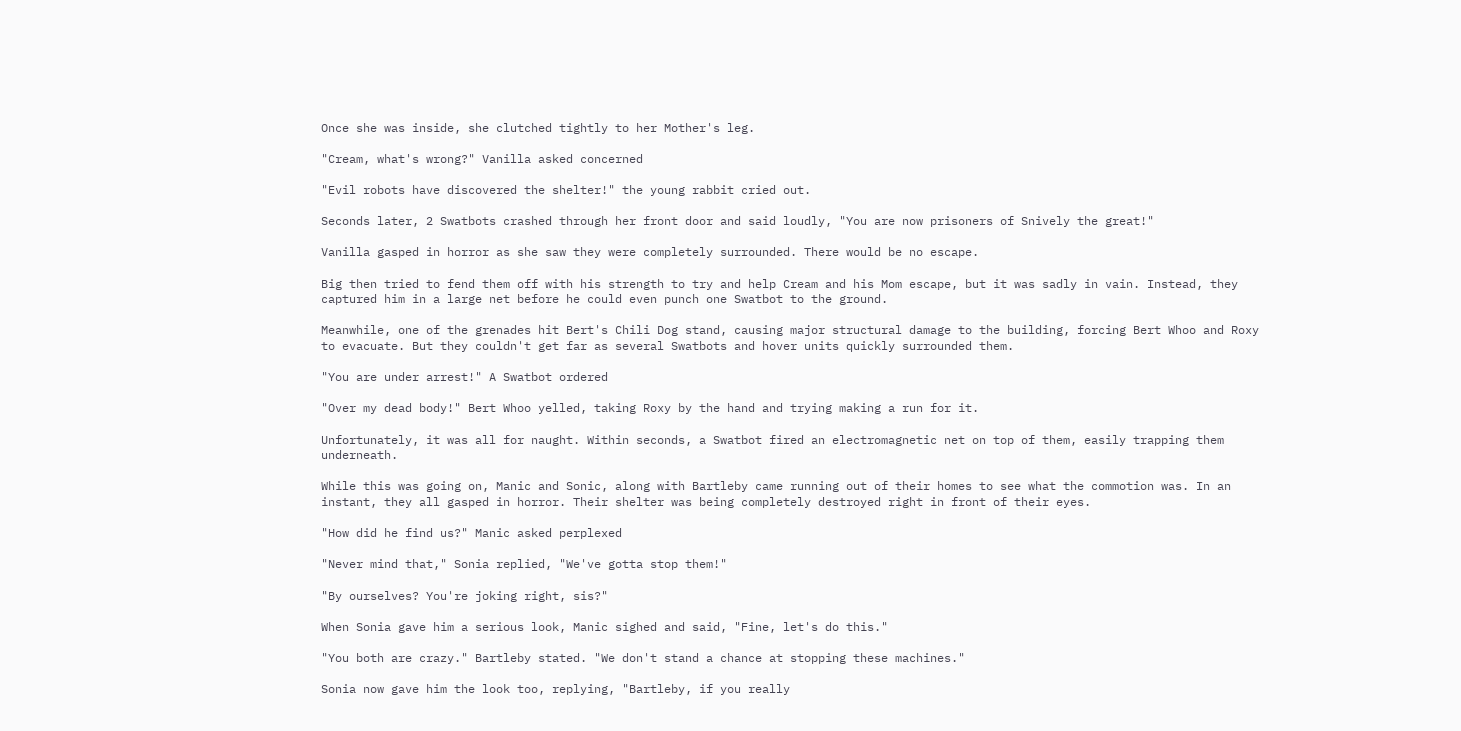Once she was inside, she clutched tightly to her Mother's leg.

"Cream, what's wrong?" Vanilla asked concerned

"Evil robots have discovered the shelter!" the young rabbit cried out.

Seconds later, 2 Swatbots crashed through her front door and said loudly, "You are now prisoners of Snively the great!"

Vanilla gasped in horror as she saw they were completely surrounded. There would be no escape.

Big then tried to fend them off with his strength to try and help Cream and his Mom escape, but it was sadly in vain. Instead, they captured him in a large net before he could even punch one Swatbot to the ground.

Meanwhile, one of the grenades hit Bert's Chili Dog stand, causing major structural damage to the building, forcing Bert Whoo and Roxy to evacuate. But they couldn't get far as several Swatbots and hover units quickly surrounded them.

"You are under arrest!" A Swatbot ordered

"Over my dead body!" Bert Whoo yelled, taking Roxy by the hand and trying making a run for it.

Unfortunately, it was all for naught. Within seconds, a Swatbot fired an electromagnetic net on top of them, easily trapping them underneath.

While this was going on, Manic and Sonic, along with Bartleby came running out of their homes to see what the commotion was. In an instant, they all gasped in horror. Their shelter was being completely destroyed right in front of their eyes.

"How did he find us?" Manic asked perplexed

"Never mind that," Sonia replied, "We've gotta stop them!"

"By ourselves? You're joking right, sis?"

When Sonia gave him a serious look, Manic sighed and said, "Fine, let's do this."

"You both are crazy." Bartleby stated. "We don't stand a chance at stopping these machines."

Sonia now gave him the look too, replying, "Bartleby, if you really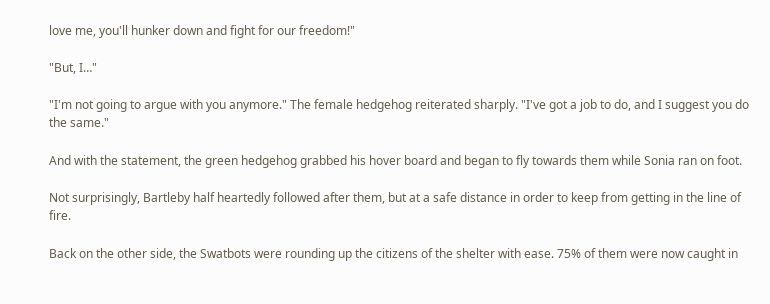love me, you'll hunker down and fight for our freedom!"

"But, I…"

"I'm not going to argue with you anymore." The female hedgehog reiterated sharply. "I've got a job to do, and I suggest you do the same."

And with the statement, the green hedgehog grabbed his hover board and began to fly towards them while Sonia ran on foot.

Not surprisingly, Bartleby half heartedly followed after them, but at a safe distance in order to keep from getting in the line of fire.

Back on the other side, the Swatbots were rounding up the citizens of the shelter with ease. 75% of them were now caught in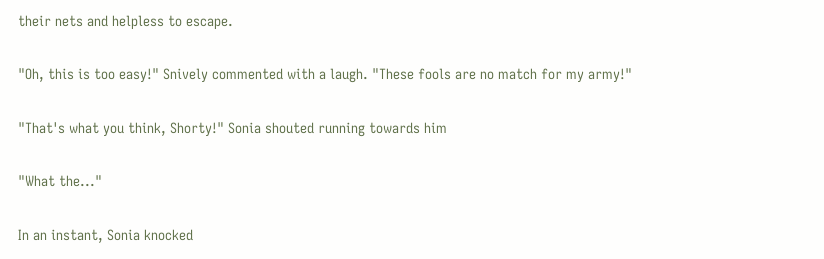their nets and helpless to escape.

"Oh, this is too easy!" Snively commented with a laugh. "These fools are no match for my army!"

"That's what you think, Shorty!" Sonia shouted running towards him

"What the..."

In an instant, Sonia knocked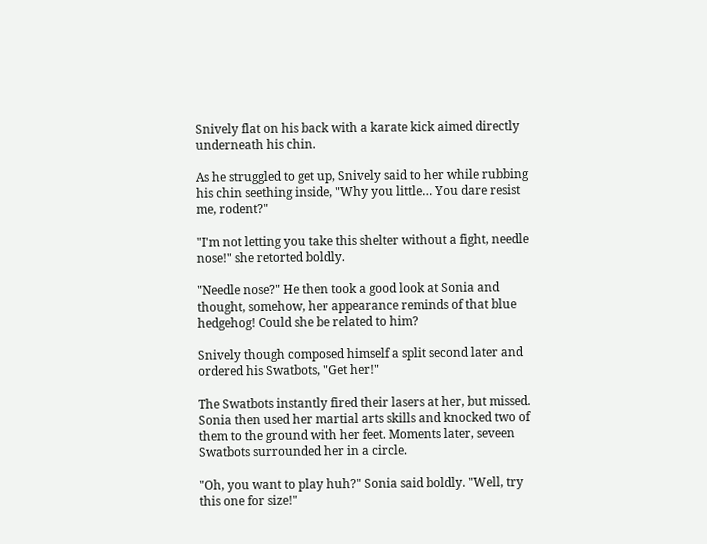Snively flat on his back with a karate kick aimed directly underneath his chin.

As he struggled to get up, Snively said to her while rubbing his chin seething inside, "Why you little… You dare resist me, rodent?"

"I'm not letting you take this shelter without a fight, needle nose!" she retorted boldly.

"Needle nose?" He then took a good look at Sonia and thought, somehow, her appearance reminds of that blue hedgehog! Could she be related to him?

Snively though composed himself a split second later and ordered his Swatbots, "Get her!"

The Swatbots instantly fired their lasers at her, but missed. Sonia then used her martial arts skills and knocked two of them to the ground with her feet. Moments later, seveen Swatbots surrounded her in a circle.

"Oh, you want to play huh?" Sonia said boldly. "Well, try this one for size!"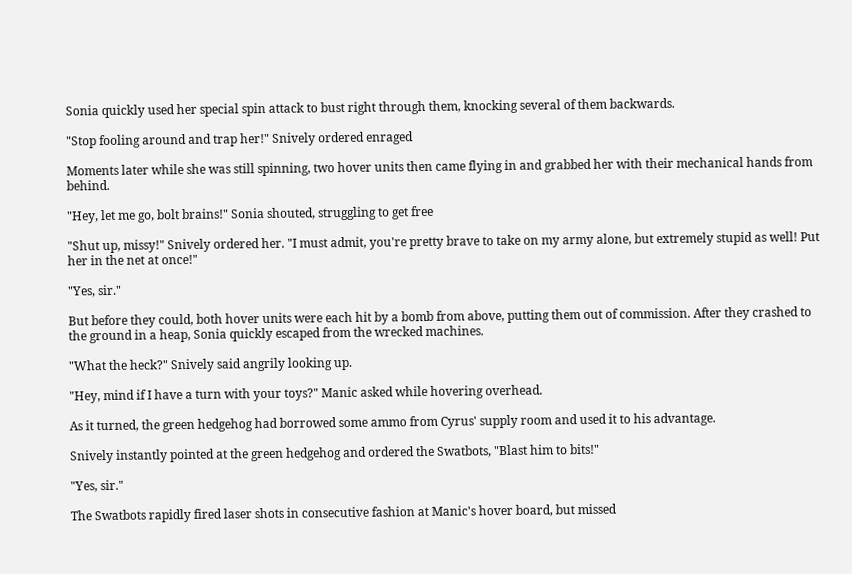Sonia quickly used her special spin attack to bust right through them, knocking several of them backwards.

"Stop fooling around and trap her!" Snively ordered enraged

Moments later while she was still spinning, two hover units then came flying in and grabbed her with their mechanical hands from behind.

"Hey, let me go, bolt brains!" Sonia shouted, struggling to get free

"Shut up, missy!" Snively ordered her. "I must admit, you're pretty brave to take on my army alone, but extremely stupid as well! Put her in the net at once!"

"Yes, sir."

But before they could, both hover units were each hit by a bomb from above, putting them out of commission. After they crashed to the ground in a heap, Sonia quickly escaped from the wrecked machines.

"What the heck?" Snively said angrily looking up.

"Hey, mind if I have a turn with your toys?" Manic asked while hovering overhead.

As it turned, the green hedgehog had borrowed some ammo from Cyrus' supply room and used it to his advantage.

Snively instantly pointed at the green hedgehog and ordered the Swatbots, "Blast him to bits!"

"Yes, sir."

The Swatbots rapidly fired laser shots in consecutive fashion at Manic's hover board, but missed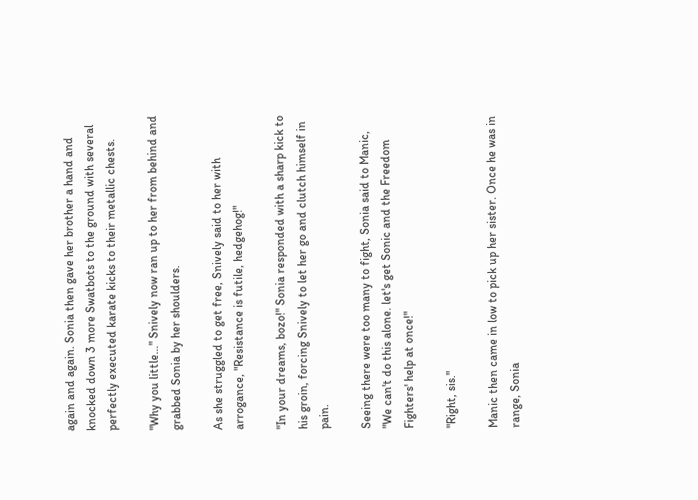again and again. Sonia then gave her brother a hand and knocked down 3 more Swatbots to the ground with several perfectly executed karate kicks to their metallic chests.

"Why you little…" Snively now ran up to her from behind and grabbed Sonia by her shoulders.

As she struggled to get free, Snively said to her with arrogance, "Resistance is futile, hedgehog!"

"In your dreams, bozo!" Sonia responded with a sharp kick to his groin, forcing Snively to let her go and clutch himself in pain.

Seeing there were too many to fight, Sonia said to Manic, "We can't do this alone. let's get Sonic and the Freedom Fighters' help at once!"

"Right, sis."

Manic then came in low to pick up her sister. Once he was in range, Sonia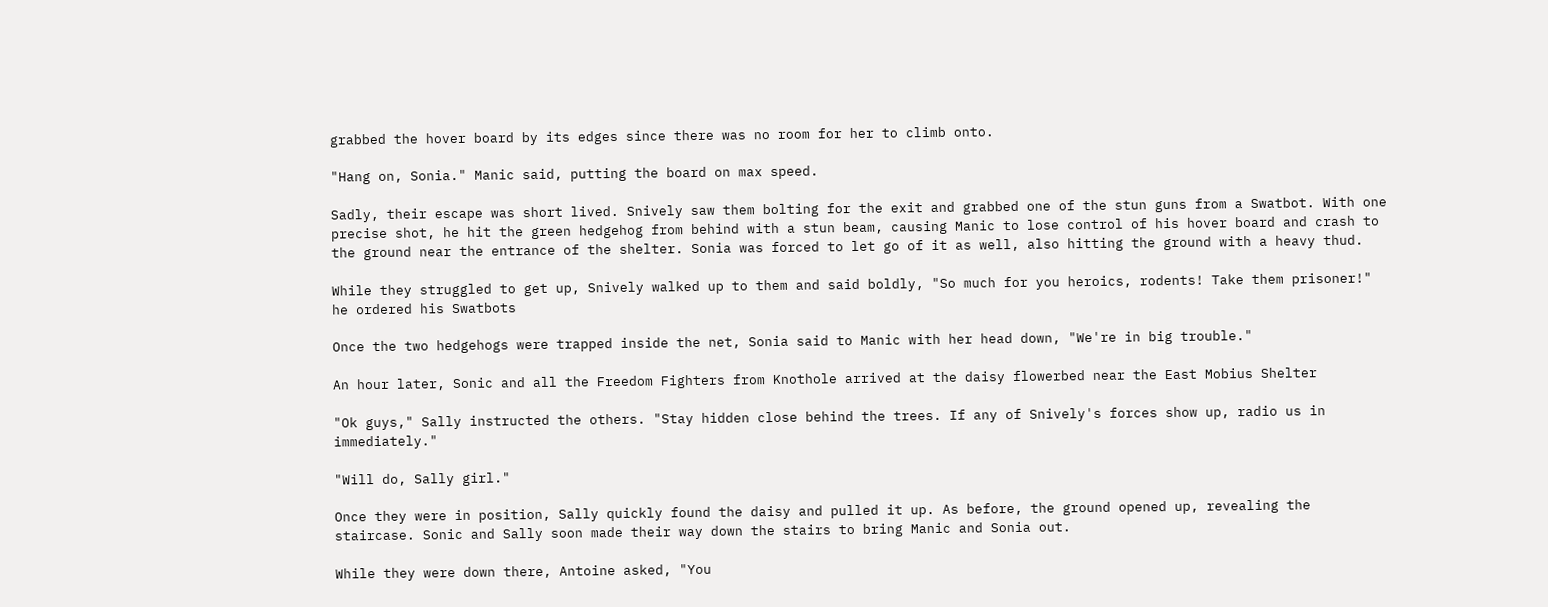grabbed the hover board by its edges since there was no room for her to climb onto.

"Hang on, Sonia." Manic said, putting the board on max speed.

Sadly, their escape was short lived. Snively saw them bolting for the exit and grabbed one of the stun guns from a Swatbot. With one precise shot, he hit the green hedgehog from behind with a stun beam, causing Manic to lose control of his hover board and crash to the ground near the entrance of the shelter. Sonia was forced to let go of it as well, also hitting the ground with a heavy thud.

While they struggled to get up, Snively walked up to them and said boldly, "So much for you heroics, rodents! Take them prisoner!" he ordered his Swatbots

Once the two hedgehogs were trapped inside the net, Sonia said to Manic with her head down, "We're in big trouble."

An hour later, Sonic and all the Freedom Fighters from Knothole arrived at the daisy flowerbed near the East Mobius Shelter

"Ok guys," Sally instructed the others. "Stay hidden close behind the trees. If any of Snively's forces show up, radio us in immediately."

"Will do, Sally girl."

Once they were in position, Sally quickly found the daisy and pulled it up. As before, the ground opened up, revealing the staircase. Sonic and Sally soon made their way down the stairs to bring Manic and Sonia out.

While they were down there, Antoine asked, "You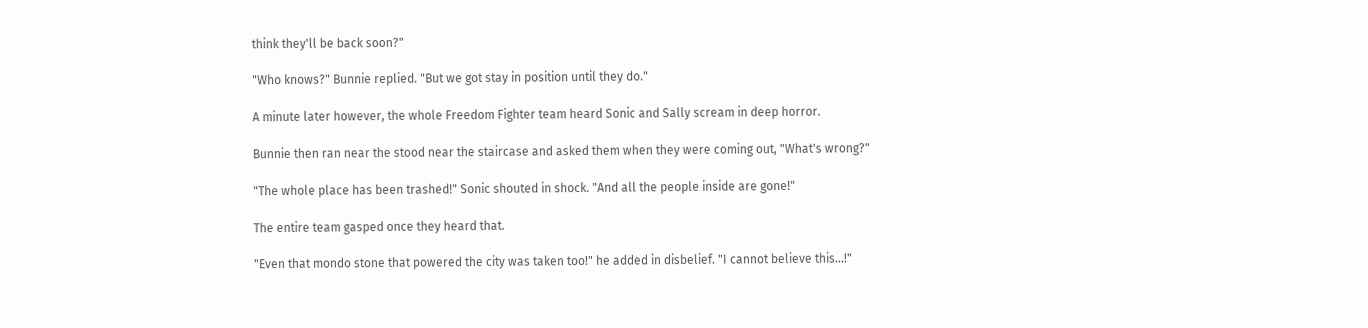think they'll be back soon?"

"Who knows?" Bunnie replied. "But we got stay in position until they do."

A minute later however, the whole Freedom Fighter team heard Sonic and Sally scream in deep horror.

Bunnie then ran near the stood near the staircase and asked them when they were coming out, "What's wrong?"

"The whole place has been trashed!" Sonic shouted in shock. "And all the people inside are gone!"

The entire team gasped once they heard that.

"Even that mondo stone that powered the city was taken too!" he added in disbelief. "I cannot believe this...!"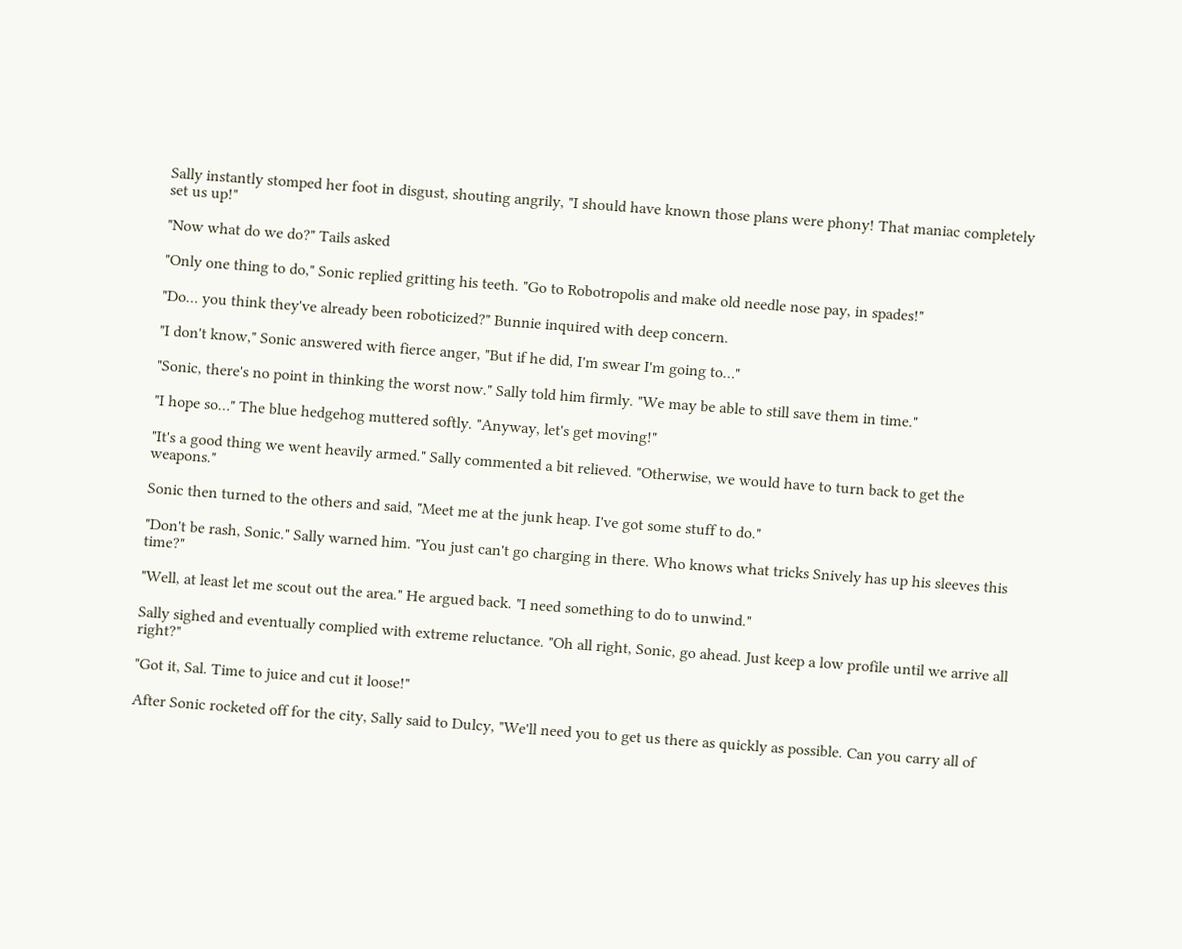Sally instantly stomped her foot in disgust, shouting angrily, "I should have known those plans were phony! That maniac completely set us up!"

"Now what do we do?" Tails asked

"Only one thing to do," Sonic replied gritting his teeth. "Go to Robotropolis and make old needle nose pay, in spades!"

"Do… you think they've already been roboticized?" Bunnie inquired with deep concern.

"I don't know," Sonic answered with fierce anger, "But if he did, I'm swear I'm going to…"

"Sonic, there's no point in thinking the worst now." Sally told him firmly. "We may be able to still save them in time."

"I hope so…" The blue hedgehog muttered softly. "Anyway, let's get moving!"

"It's a good thing we went heavily armed." Sally commented a bit relieved. "Otherwise, we would have to turn back to get the weapons."

Sonic then turned to the others and said, "Meet me at the junk heap. I've got some stuff to do."

"Don't be rash, Sonic." Sally warned him. "You just can't go charging in there. Who knows what tricks Snively has up his sleeves this time?"

"Well, at least let me scout out the area." He argued back. "I need something to do to unwind."

Sally sighed and eventually complied with extreme reluctance. "Oh all right, Sonic, go ahead. Just keep a low profile until we arrive all right?"

"Got it, Sal. Time to juice and cut it loose!"

After Sonic rocketed off for the city, Sally said to Dulcy, "We'll need you to get us there as quickly as possible. Can you carry all of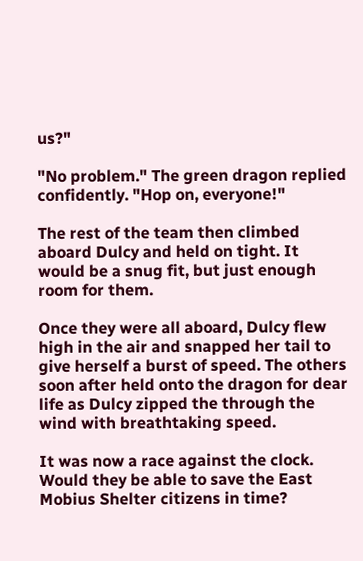us?"

"No problem." The green dragon replied confidently. "Hop on, everyone!"

The rest of the team then climbed aboard Dulcy and held on tight. It would be a snug fit, but just enough room for them.

Once they were all aboard, Dulcy flew high in the air and snapped her tail to give herself a burst of speed. The others soon after held onto the dragon for dear life as Dulcy zipped the through the wind with breathtaking speed.

It was now a race against the clock. Would they be able to save the East Mobius Shelter citizens in time?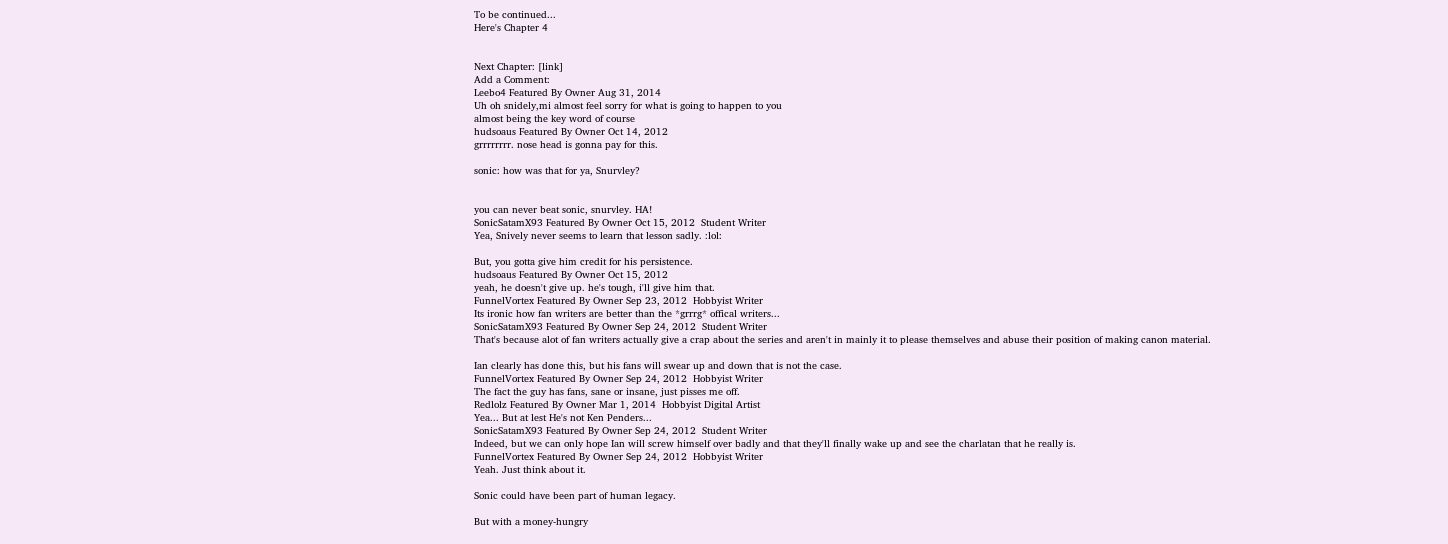To be continued...
Here's Chapter 4


Next Chapter: [link]
Add a Comment:
Leebo4 Featured By Owner Aug 31, 2014
Uh oh snidely,mi almost feel sorry for what is going to happen to you
almost being the key word of course
hudsoaus Featured By Owner Oct 14, 2012
grrrrrrrr. nose head is gonna pay for this.

sonic: how was that for ya, Snurvley?


you can never beat sonic, snurvley. HA!
SonicSatamX93 Featured By Owner Oct 15, 2012  Student Writer
Yea, Snively never seems to learn that lesson sadly. :lol:

But, you gotta give him credit for his persistence.
hudsoaus Featured By Owner Oct 15, 2012
yeah, he doesn't give up. he's tough, i'll give him that.
FunnelVortex Featured By Owner Sep 23, 2012  Hobbyist Writer
Its ironic how fan writers are better than the *grrrg* offical writers...
SonicSatamX93 Featured By Owner Sep 24, 2012  Student Writer
That's because alot of fan writers actually give a crap about the series and aren't in mainly it to please themselves and abuse their position of making canon material.

Ian clearly has done this, but his fans will swear up and down that is not the case.
FunnelVortex Featured By Owner Sep 24, 2012  Hobbyist Writer
The fact the guy has fans, sane or insane, just pisses me off.
Redlolz Featured By Owner Mar 1, 2014  Hobbyist Digital Artist
Yea... But at lest He's not Ken Penders...
SonicSatamX93 Featured By Owner Sep 24, 2012  Student Writer
Indeed, but we can only hope Ian will screw himself over badly and that they'll finally wake up and see the charlatan that he really is.
FunnelVortex Featured By Owner Sep 24, 2012  Hobbyist Writer
Yeah. Just think about it.

Sonic could have been part of human legacy.

But with a money-hungry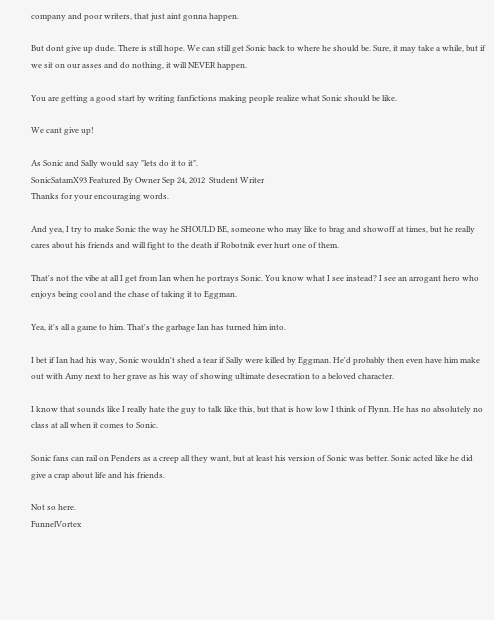company and poor writers, that just aint gonna happen.

But dont give up dude. There is still hope. We can still get Sonic back to where he should be. Sure, it may take a while, but if we sit on our asses and do nothing, it will NEVER happen.

You are getting a good start by writing fanfictions making people realize what Sonic should be like.

We cant give up!

As Sonic and Sally would say "lets do it to it".
SonicSatamX93 Featured By Owner Sep 24, 2012  Student Writer
Thanks for your encouraging words.

And yea, I try to make Sonic the way he SHOULD BE, someone who may like to brag and showoff at times, but he really cares about his friends and will fight to the death if Robotnik ever hurt one of them.

That's not the vibe at all I get from Ian when he portrays Sonic. You know what I see instead? I see an arrogant hero who enjoys being cool and the chase of taking it to Eggman.

Yea, it's all a game to him. That's the garbage Ian has turned him into.

I bet if Ian had his way, Sonic wouldn't shed a tear if Sally were killed by Eggman. He'd probably then even have him make out with Amy next to her grave as his way of showing ultimate desecration to a beloved character.

I know that sounds like I really hate the guy to talk like this, but that is how low I think of Flynn. He has no absolutely no class at all when it comes to Sonic.

Sonic fans can rail on Penders as a creep all they want, but at least his version of Sonic was better. Sonic acted like he did give a crap about life and his friends.

Not so here.
FunnelVortex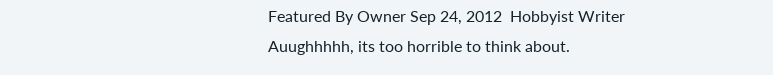Featured By Owner Sep 24, 2012  Hobbyist Writer
Auughhhhh, its too horrible to think about.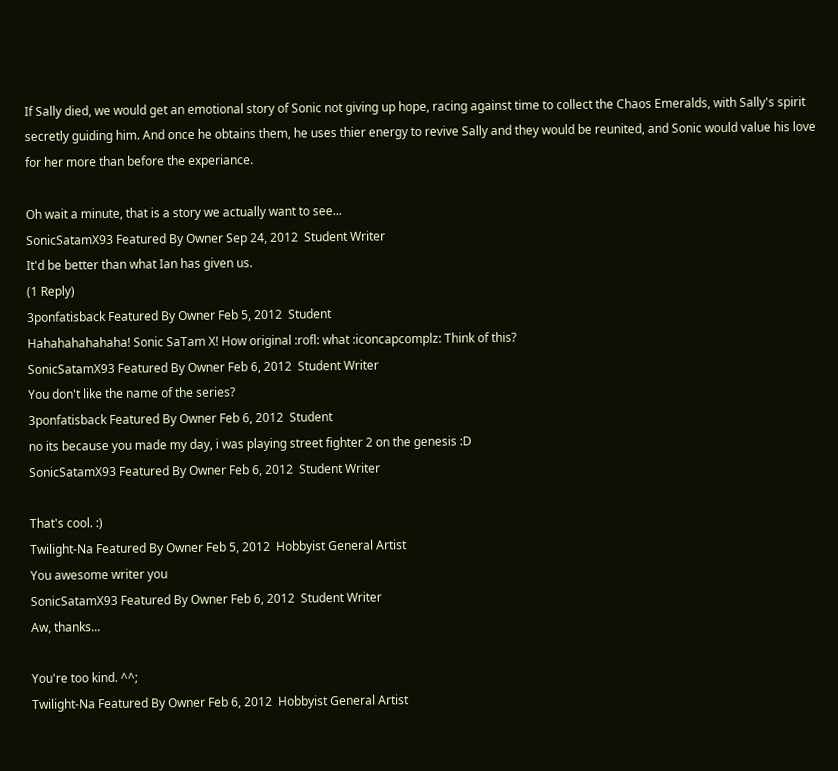If Sally died, we would get an emotional story of Sonic not giving up hope, racing against time to collect the Chaos Emeralds, with Sally's spirit secretly guiding him. And once he obtains them, he uses thier energy to revive Sally and they would be reunited, and Sonic would value his love for her more than before the experiance.

Oh wait a minute, that is a story we actually want to see...
SonicSatamX93 Featured By Owner Sep 24, 2012  Student Writer
It'd be better than what Ian has given us.
(1 Reply)
3ponfatisback Featured By Owner Feb 5, 2012  Student
Hahahahahahaha! Sonic SaTam X! How original :rofl: what :iconcapcomplz: Think of this?
SonicSatamX93 Featured By Owner Feb 6, 2012  Student Writer
You don't like the name of the series?
3ponfatisback Featured By Owner Feb 6, 2012  Student
no its because you made my day, i was playing street fighter 2 on the genesis :D
SonicSatamX93 Featured By Owner Feb 6, 2012  Student Writer

That's cool. :)
Twilight-Na Featured By Owner Feb 5, 2012  Hobbyist General Artist
You awesome writer you
SonicSatamX93 Featured By Owner Feb 6, 2012  Student Writer
Aw, thanks...

You're too kind. ^^;
Twilight-Na Featured By Owner Feb 6, 2012  Hobbyist General Artist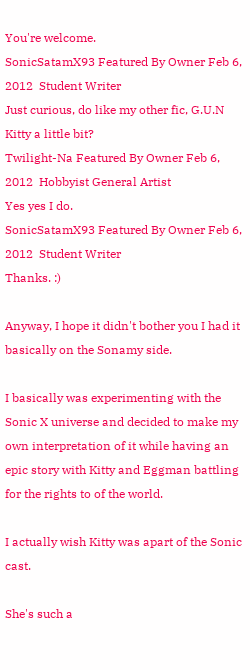You're welcome.
SonicSatamX93 Featured By Owner Feb 6, 2012  Student Writer
Just curious, do like my other fic, G.U.N Kitty a little bit?
Twilight-Na Featured By Owner Feb 6, 2012  Hobbyist General Artist
Yes yes I do.
SonicSatamX93 Featured By Owner Feb 6, 2012  Student Writer
Thanks. :)

Anyway, I hope it didn't bother you I had it basically on the Sonamy side.

I basically was experimenting with the Sonic X universe and decided to make my own interpretation of it while having an epic story with Kitty and Eggman battling for the rights to of the world.

I actually wish Kitty was apart of the Sonic cast.

She's such a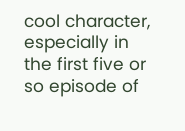cool character, especially in the first five or so episode of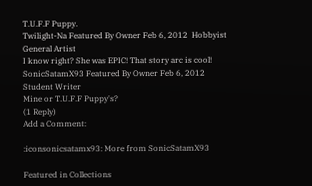T.U.F.F Puppy.
Twilight-Na Featured By Owner Feb 6, 2012  Hobbyist General Artist
I know right? She was EPIC! That story arc is cool!
SonicSatamX93 Featured By Owner Feb 6, 2012  Student Writer
Mine or T.U.F.F Puppy's?
(1 Reply)
Add a Comment:

:iconsonicsatamx93: More from SonicSatamX93

Featured in Collections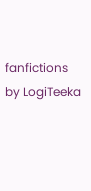fanfictions by LogiTeeka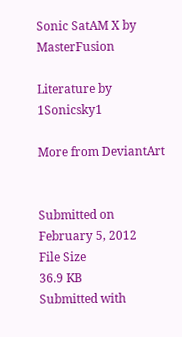Sonic SatAM X by MasterFusion

Literature by 1Sonicsky1

More from DeviantArt


Submitted on
February 5, 2012
File Size
36.9 KB
Submitted with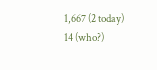1,667 (2 today)
14 (who?)